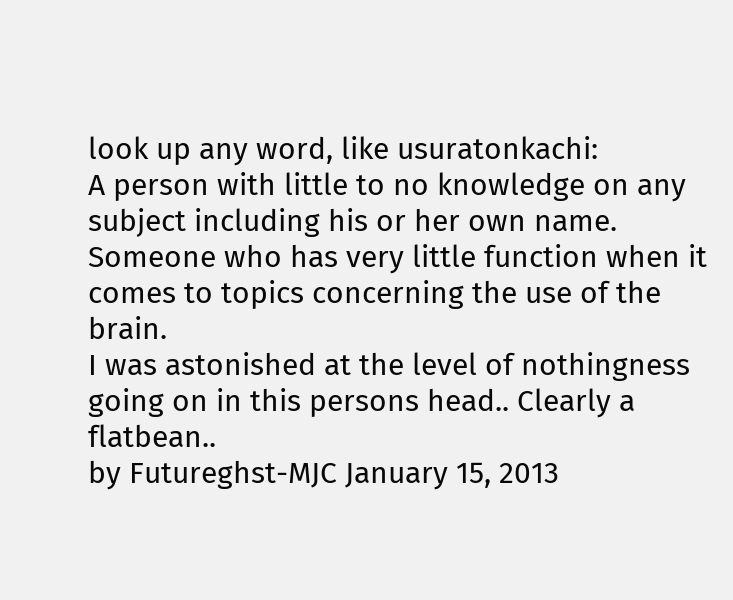look up any word, like usuratonkachi:
A person with little to no knowledge on any subject including his or her own name. Someone who has very little function when it comes to topics concerning the use of the brain.
I was astonished at the level of nothingness going on in this persons head.. Clearly a flatbean..
by Futureghst-MJC January 15, 2013